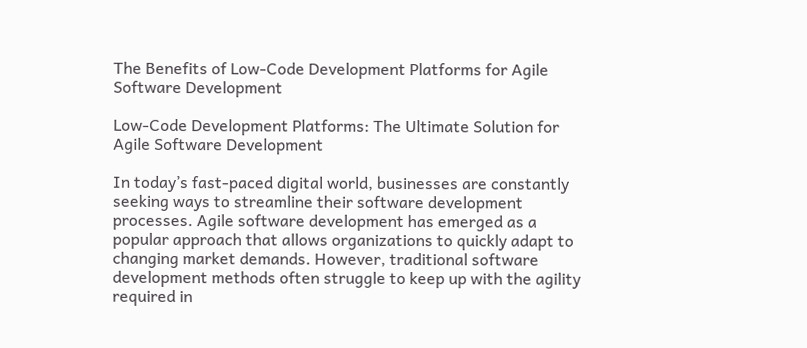The Benefits of Low-Code Development Platforms for Agile Software Development

Low-Code Development Platforms: The Ultimate Solution for Agile Software Development

In today’s fast-paced digital world, businesses are constantly seeking ways to streamline their software development processes. Agile software development has emerged as a popular approach that allows organizations to quickly adapt to changing market demands. However, traditional software development methods often struggle to keep up with the agility required in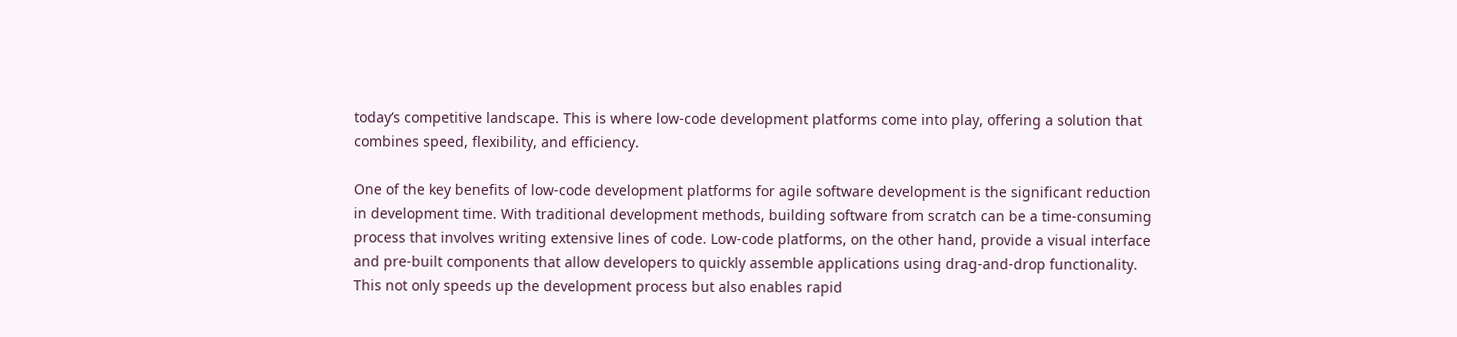today’s competitive landscape. This is where low-code development platforms come into play, offering a solution that combines speed, flexibility, and efficiency.

One of the key benefits of low-code development platforms for agile software development is the significant reduction in development time. With traditional development methods, building software from scratch can be a time-consuming process that involves writing extensive lines of code. Low-code platforms, on the other hand, provide a visual interface and pre-built components that allow developers to quickly assemble applications using drag-and-drop functionality. This not only speeds up the development process but also enables rapid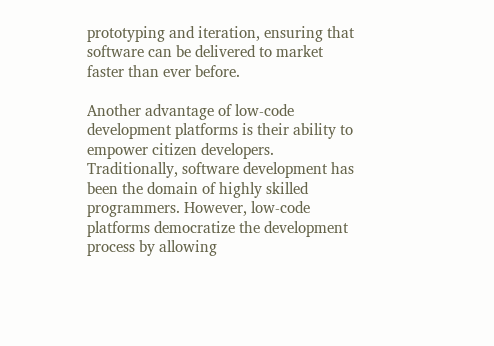prototyping and iteration, ensuring that software can be delivered to market faster than ever before.

Another advantage of low-code development platforms is their ability to empower citizen developers. Traditionally, software development has been the domain of highly skilled programmers. However, low-code platforms democratize the development process by allowing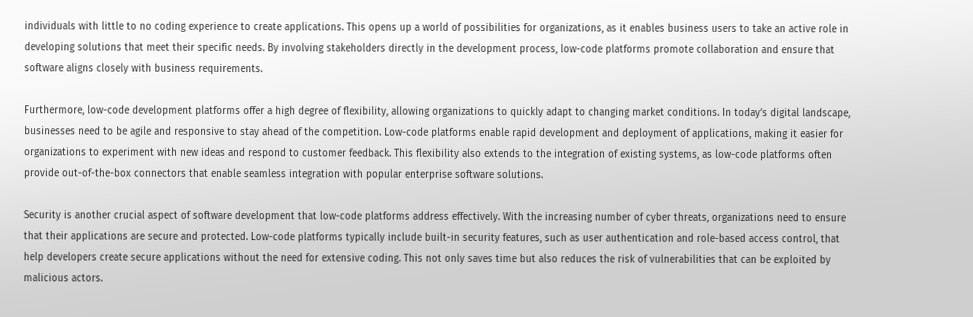individuals with little to no coding experience to create applications. This opens up a world of possibilities for organizations, as it enables business users to take an active role in developing solutions that meet their specific needs. By involving stakeholders directly in the development process, low-code platforms promote collaboration and ensure that software aligns closely with business requirements.

Furthermore, low-code development platforms offer a high degree of flexibility, allowing organizations to quickly adapt to changing market conditions. In today’s digital landscape, businesses need to be agile and responsive to stay ahead of the competition. Low-code platforms enable rapid development and deployment of applications, making it easier for organizations to experiment with new ideas and respond to customer feedback. This flexibility also extends to the integration of existing systems, as low-code platforms often provide out-of-the-box connectors that enable seamless integration with popular enterprise software solutions.

Security is another crucial aspect of software development that low-code platforms address effectively. With the increasing number of cyber threats, organizations need to ensure that their applications are secure and protected. Low-code platforms typically include built-in security features, such as user authentication and role-based access control, that help developers create secure applications without the need for extensive coding. This not only saves time but also reduces the risk of vulnerabilities that can be exploited by malicious actors.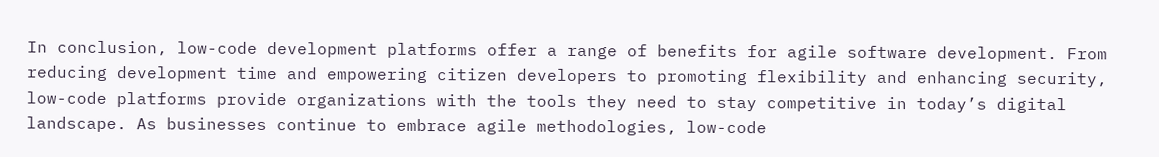In conclusion, low-code development platforms offer a range of benefits for agile software development. From reducing development time and empowering citizen developers to promoting flexibility and enhancing security, low-code platforms provide organizations with the tools they need to stay competitive in today’s digital landscape. As businesses continue to embrace agile methodologies, low-code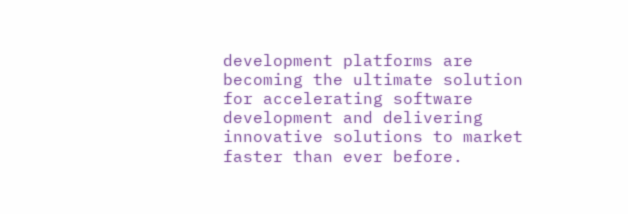development platforms are becoming the ultimate solution for accelerating software development and delivering innovative solutions to market faster than ever before.